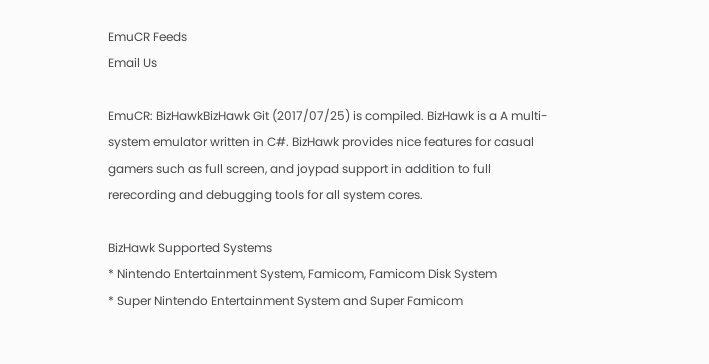EmuCR Feeds
Email Us

EmuCR: BizHawkBizHawk Git (2017/07/25) is compiled. BizHawk is a A multi-system emulator written in C#. BizHawk provides nice features for casual gamers such as full screen, and joypad support in addition to full rerecording and debugging tools for all system cores.

BizHawk Supported Systems
* Nintendo Entertainment System, Famicom, Famicom Disk System
* Super Nintendo Entertainment System and Super Famicom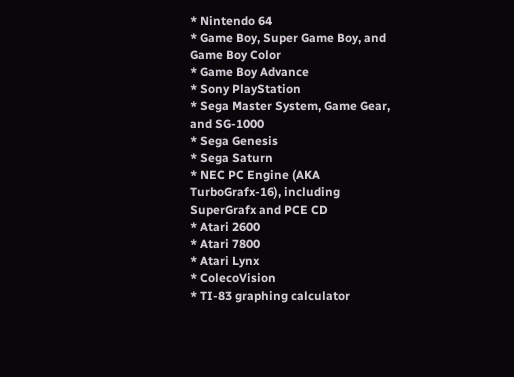* Nintendo 64
* Game Boy, Super Game Boy, and Game Boy Color
* Game Boy Advance
* Sony PlayStation
* Sega Master System, Game Gear, and SG-1000
* Sega Genesis
* Sega Saturn
* NEC PC Engine (AKA TurboGrafx-16), including SuperGrafx and PCE CD
* Atari 2600
* Atari 7800
* Atari Lynx
* ColecoVision
* TI-83 graphing calculator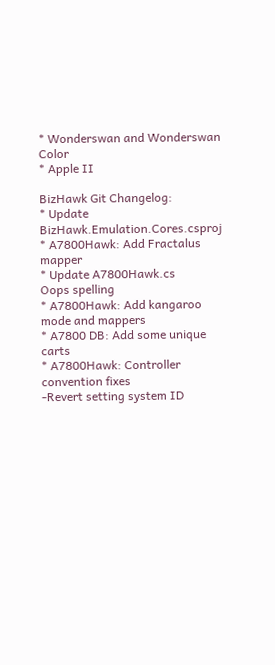* Wonderswan and Wonderswan Color
* Apple II

BizHawk Git Changelog:
* Update BizHawk.Emulation.Cores.csproj
* A7800Hawk: Add Fractalus mapper
* Update A7800Hawk.cs
Oops spelling
* A7800Hawk: Add kangaroo mode and mappers
* A7800 DB: Add some unique carts
* A7800Hawk: Controller convention fixes
-Revert setting system ID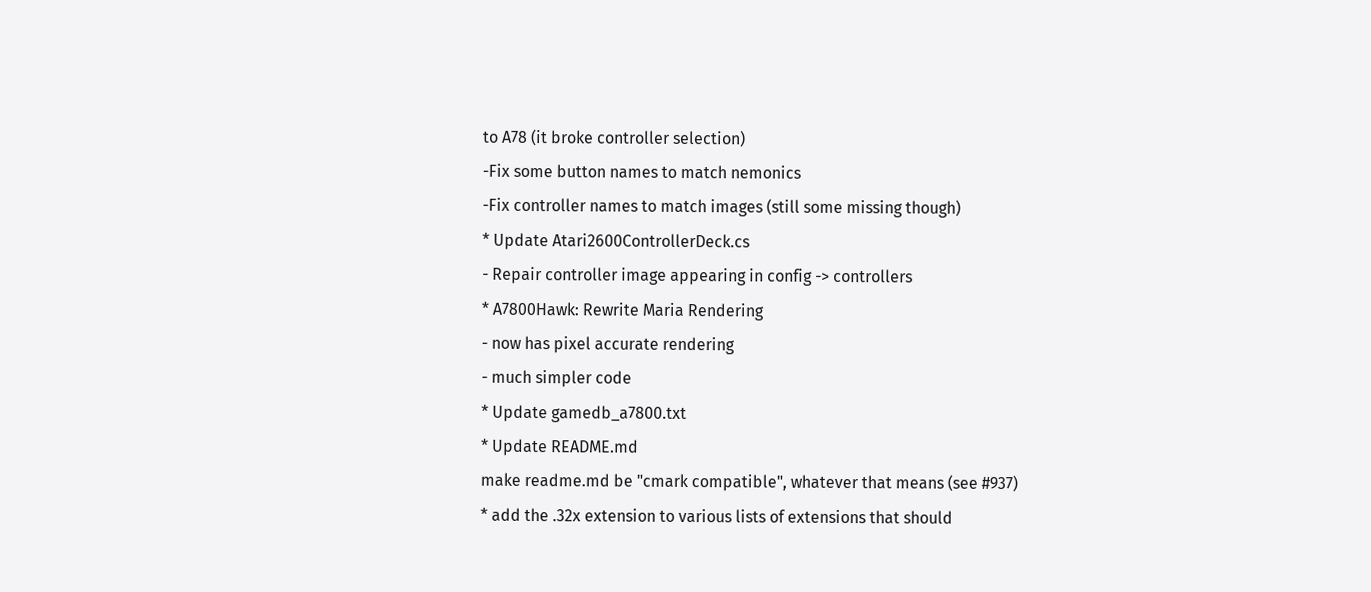to A78 (it broke controller selection)
-Fix some button names to match nemonics
-Fix controller names to match images (still some missing though)
* Update Atari2600ControllerDeck.cs
- Repair controller image appearing in config -> controllers
* A7800Hawk: Rewrite Maria Rendering
- now has pixel accurate rendering
- much simpler code
* Update gamedb_a7800.txt
* Update README.md
make readme.md be "cmark compatible", whatever that means (see #937)
* add the .32x extension to various lists of extensions that should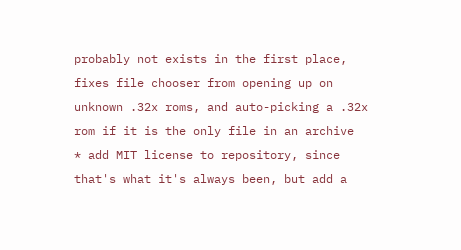probably not exists in the first place, fixes file chooser from opening up on unknown .32x roms, and auto-picking a .32x rom if it is the only file in an archive
* add MIT license to repository, since that's what it's always been, but add a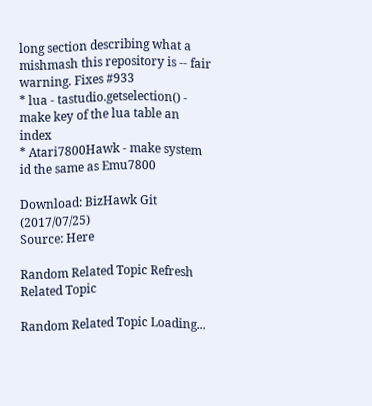long section describing what a mishmash this repository is -- fair warning. Fixes #933
* lua - tastudio.getselection() - make key of the lua table an index
* Atari7800Hawk - make system id the same as Emu7800

Download: BizHawk Git (2017/07/25)
Source: Here

Random Related Topic Refresh Related Topic

Random Related Topic Loading...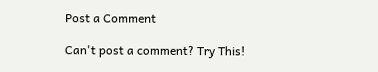Post a Comment

Can't post a comment? Try This!